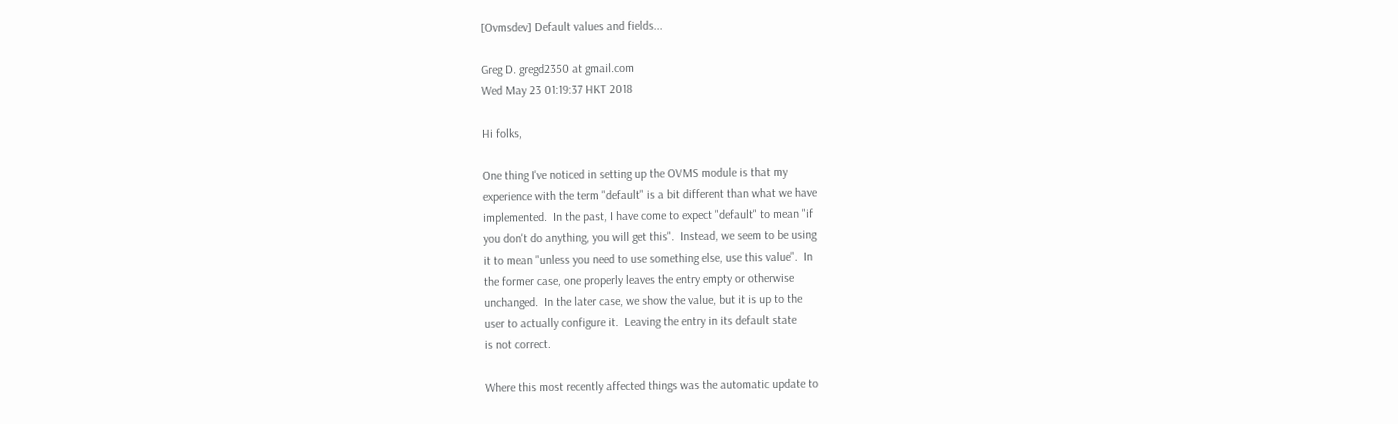[Ovmsdev] Default values and fields...

Greg D. gregd2350 at gmail.com
Wed May 23 01:19:37 HKT 2018

Hi folks,

One thing I've noticed in setting up the OVMS module is that my
experience with the term "default" is a bit different than what we have
implemented.  In the past, I have come to expect "default" to mean "if
you don't do anything, you will get this".  Instead, we seem to be using
it to mean "unless you need to use something else, use this value".  In
the former case, one properly leaves the entry empty or otherwise
unchanged.  In the later case, we show the value, but it is up to the
user to actually configure it.  Leaving the entry in its default state
is not correct.

Where this most recently affected things was the automatic update to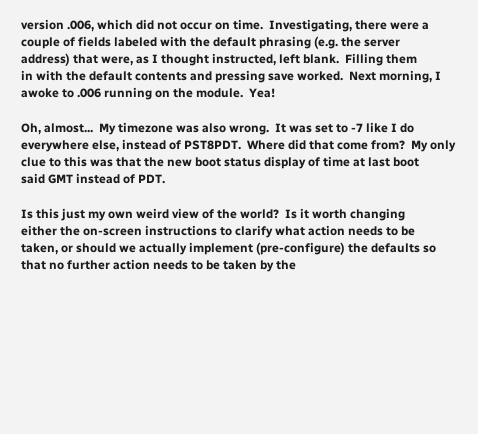version .006, which did not occur on time.  Investigating, there were a
couple of fields labeled with the default phrasing (e.g. the server
address) that were, as I thought instructed, left blank.  Filling them
in with the default contents and pressing save worked.  Next morning, I
awoke to .006 running on the module.  Yea!

Oh, almost...  My timezone was also wrong.  It was set to -7 like I do
everywhere else, instead of PST8PDT.  Where did that come from?  My only
clue to this was that the new boot status display of time at last boot
said GMT instead of PDT.

Is this just my own weird view of the world?  Is it worth changing
either the on-screen instructions to clarify what action needs to be
taken, or should we actually implement (pre-configure) the defaults so
that no further action needs to be taken by the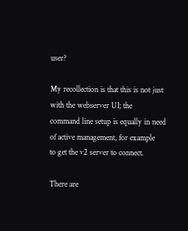user?

My recollection is that this is not just with the webserver UI; the
command line setup is equally in need of active management, for example
to get the v2 server to connect.

There are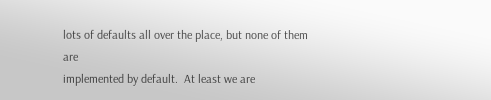lots of defaults all over the place, but none of them are
implemented by default.  At least we are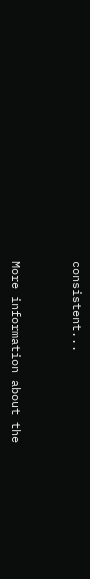consistent...


More information about the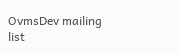OvmsDev mailing list